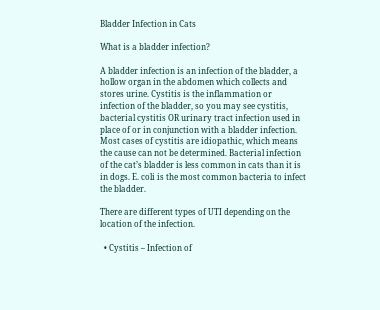Bladder Infection in Cats

What is a bladder infection?

A bladder infection is an infection of the bladder, a hollow organ in the abdomen which collects and stores urine. Cystitis is the inflammation or infection of the bladder, so you may see cystitis, bacterial cystitis OR urinary tract infection used in place of or in conjunction with a bladder infection. Most cases of cystitis are idiopathic, which means the cause can not be determined. Bacterial infection of the cat’s bladder is less common in cats than it is in dogs. E. coli is the most common bacteria to infect the bladder.

There are different types of UTI depending on the location of the infection.

  • Cystitis – Infection of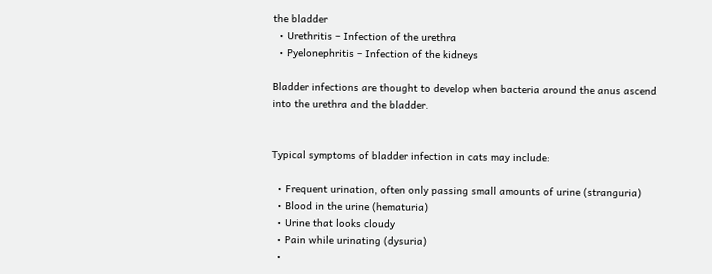the bladder
  • Urethritis – Infection of the urethra
  • Pyelonephritis – Infection of the kidneys

Bladder infections are thought to develop when bacteria around the anus ascend into the urethra and the bladder.


Typical symptoms of bladder infection in cats may include:

  • Frequent urination, often only passing small amounts of urine (stranguria)
  • Blood in the urine (hematuria)
  • Urine that looks cloudy
  • Pain while urinating (dysuria)
  •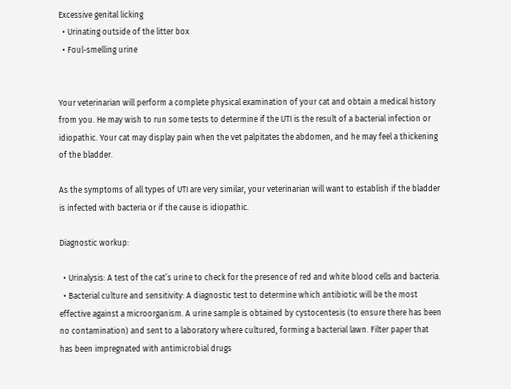Excessive genital licking
  • Urinating outside of the litter box
  • Foul-smelling urine


Your veterinarian will perform a complete physical examination of your cat and obtain a medical history from you. He may wish to run some tests to determine if the UTI is the result of a bacterial infection or idiopathic. Your cat may display pain when the vet palpitates the abdomen, and he may feel a thickening of the bladder.

As the symptoms of all types of UTI are very similar, your veterinarian will want to establish if the bladder is infected with bacteria or if the cause is idiopathic.

Diagnostic workup:

  • Urinalysis: A test of the cat’s urine to check for the presence of red and white blood cells and bacteria.
  • Bacterial culture and sensitivity: A diagnostic test to determine which antibiotic will be the most effective against a microorganism. A urine sample is obtained by cystocentesis (to ensure there has been no contamination) and sent to a laboratory where cultured, forming a bacterial lawn. Filter paper that has been impregnated with antimicrobial drugs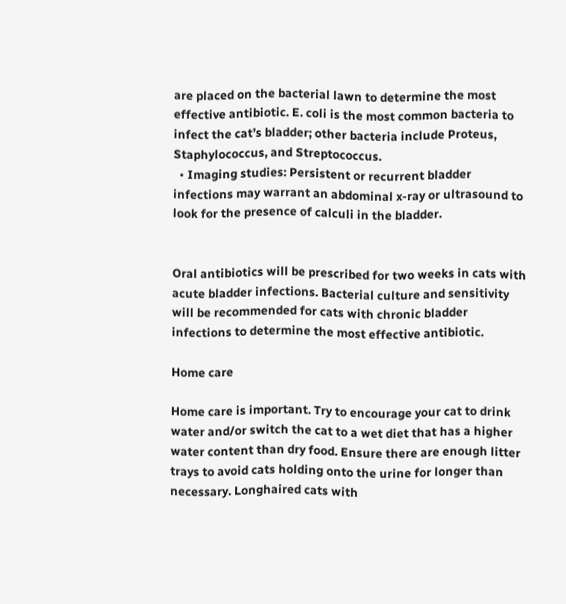are placed on the bacterial lawn to determine the most effective antibiotic. E. coli is the most common bacteria to infect the cat’s bladder; other bacteria include Proteus, Staphylococcus, and Streptococcus.
  • Imaging studies: Persistent or recurrent bladder infections may warrant an abdominal x-ray or ultrasound to look for the presence of calculi in the bladder.


Oral antibiotics will be prescribed for two weeks in cats with acute bladder infections. Bacterial culture and sensitivity will be recommended for cats with chronic bladder infections to determine the most effective antibiotic.

Home care

Home care is important. Try to encourage your cat to drink water and/or switch the cat to a wet diet that has a higher water content than dry food. Ensure there are enough litter trays to avoid cats holding onto the urine for longer than necessary. Longhaired cats with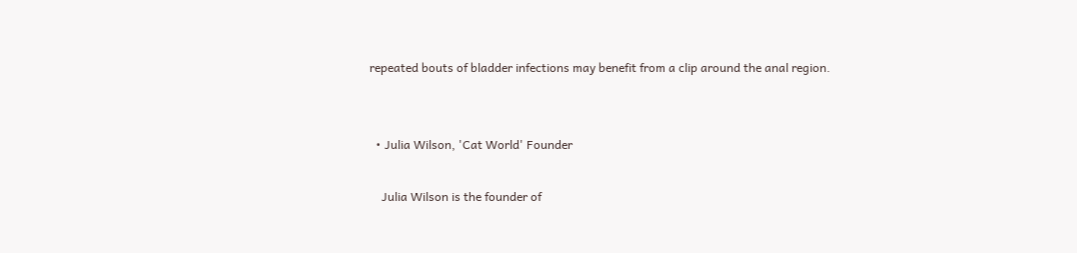repeated bouts of bladder infections may benefit from a clip around the anal region.


  • Julia Wilson, 'Cat World' Founder

    Julia Wilson is the founder of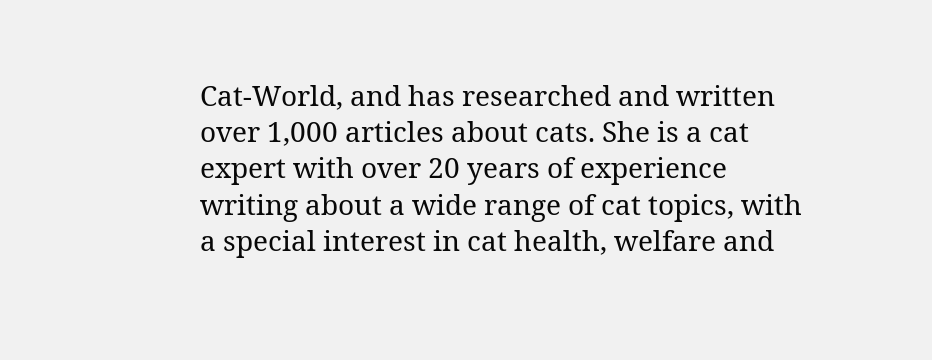Cat-World, and has researched and written over 1,000 articles about cats. She is a cat expert with over 20 years of experience writing about a wide range of cat topics, with a special interest in cat health, welfare and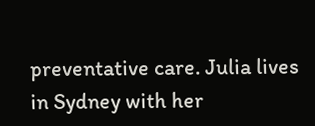preventative care. Julia lives in Sydney with her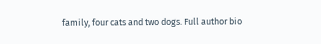family, four cats and two dogs. Full author bio